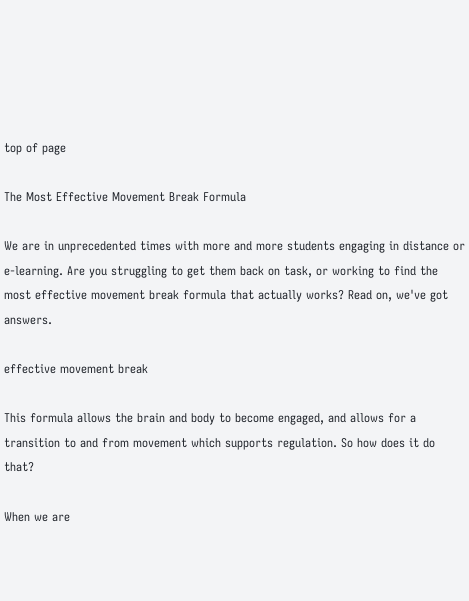top of page

The Most Effective Movement Break Formula

We are in unprecedented times with more and more students engaging in distance or e-learning. Are you struggling to get them back on task, or working to find the most effective movement break formula that actually works? Read on, we've got answers.

effective movement break

This formula allows the brain and body to become engaged, and allows for a transition to and from movement which supports regulation. So how does it do that?

When we are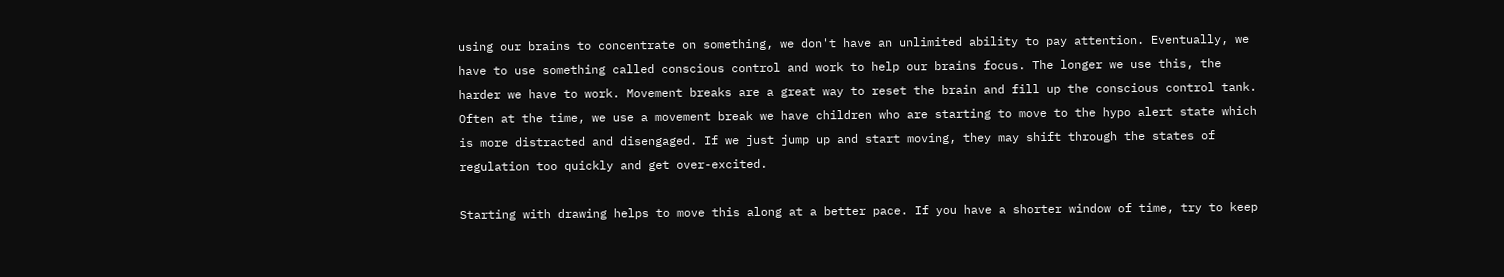using our brains to concentrate on something, we don't have an unlimited ability to pay attention. Eventually, we have to use something called conscious control and work to help our brains focus. The longer we use this, the harder we have to work. Movement breaks are a great way to reset the brain and fill up the conscious control tank. Often at the time, we use a movement break we have children who are starting to move to the hypo alert state which is more distracted and disengaged. If we just jump up and start moving, they may shift through the states of regulation too quickly and get over-excited.

Starting with drawing helps to move this along at a better pace. If you have a shorter window of time, try to keep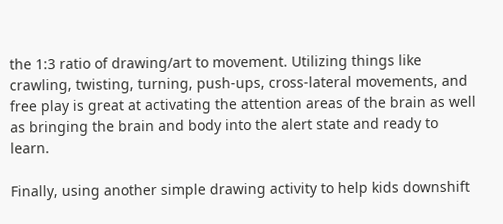the 1:3 ratio of drawing/art to movement. Utilizing things like crawling, twisting, turning, push-ups, cross-lateral movements, and free play is great at activating the attention areas of the brain as well as bringing the brain and body into the alert state and ready to learn.

Finally, using another simple drawing activity to help kids downshift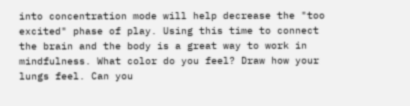into concentration mode will help decrease the "too excited" phase of play. Using this time to connect the brain and the body is a great way to work in mindfulness. What color do you feel? Draw how your lungs feel. Can you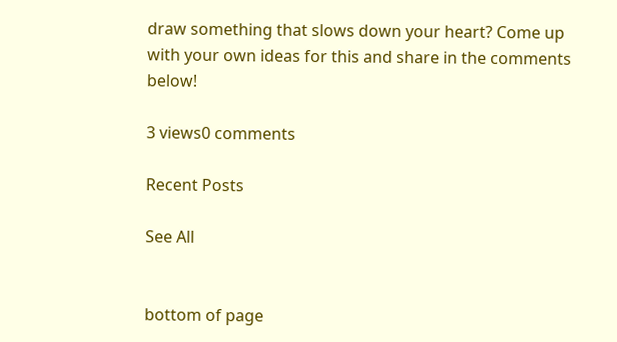draw something that slows down your heart? Come up with your own ideas for this and share in the comments below!

3 views0 comments

Recent Posts

See All


bottom of page